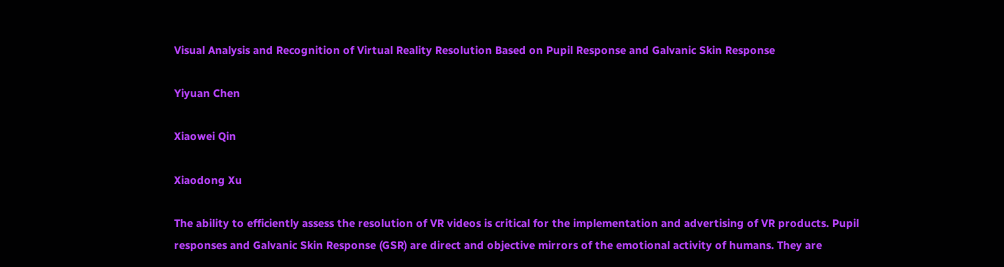Visual Analysis and Recognition of Virtual Reality Resolution Based on Pupil Response and Galvanic Skin Response

Yiyuan Chen

Xiaowei Qin

Xiaodong Xu

The ability to efficiently assess the resolution of VR videos is critical for the implementation and advertising of VR products. Pupil responses and Galvanic Skin Response (GSR) are direct and objective mirrors of the emotional activity of humans. They are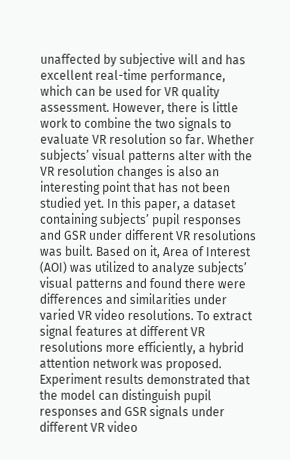unaffected by subjective will and has excellent real-time performance, which can be used for VR quality assessment. However, there is little work to combine the two signals to evaluate VR resolution so far. Whether subjects’ visual patterns alter with the VR resolution changes is also an interesting point that has not been studied yet. In this paper, a dataset containing subjects’ pupil responses and GSR under different VR resolutions was built. Based on it, Area of Interest (AOI) was utilized to analyze subjects’ visual patterns and found there were differences and similarities under varied VR video resolutions. To extract signal features at different VR resolutions more efficiently, a hybrid attention network was proposed. Experiment results demonstrated that the model can distinguish pupil responses and GSR signals under different VR video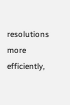resolutions more efficiently,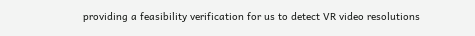providing a feasibility verification for us to detect VR video resolutions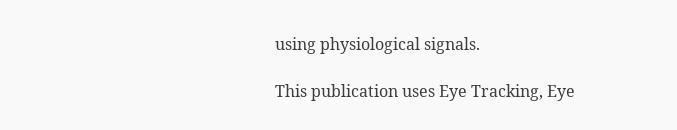using physiological signals.

This publication uses Eye Tracking, Eye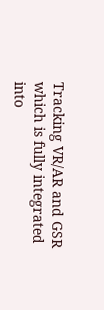Tracking VR/AR and GSR which is fully integrated into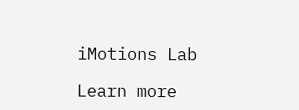iMotions Lab

Learn more